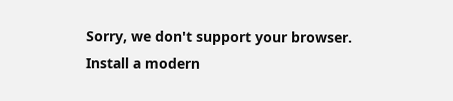Sorry, we don't support your browser.  Install a modern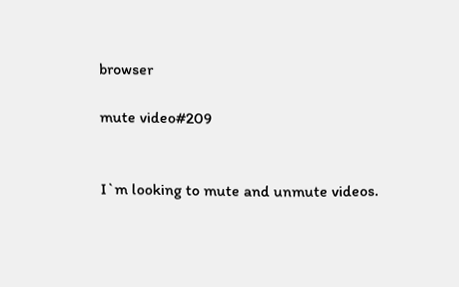browser

mute video#209


I`m looking to mute and unmute videos.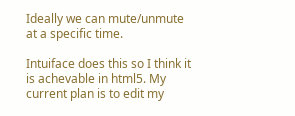Ideally we can mute/unmute at a specific time.

Intuiface does this so I think it is achevable in html5. My current plan is to edit my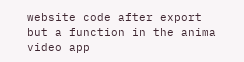website code after export but a function in the anima video app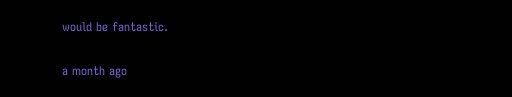would be fantastic.

a month ago